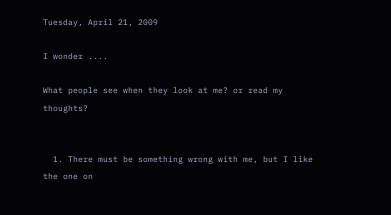Tuesday, April 21, 2009

I wonder ....

What people see when they look at me? or read my thoughts?


  1. There must be something wrong with me, but I like the one on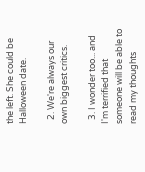the left. She could be Halloween date.

  2. We're always our own biggest critics.

  3. I wonder too... and I'm terrified that someone will be able to read my thoughts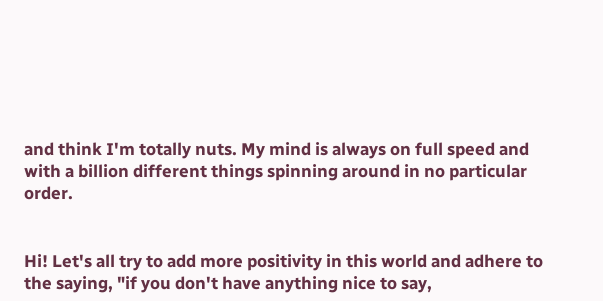and think I'm totally nuts. My mind is always on full speed and with a billion different things spinning around in no particular order.


Hi! Let's all try to add more positivity in this world and adhere to the saying, "if you don't have anything nice to say,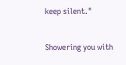keep silent."

Showering you with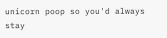unicorn poop so you'd always stay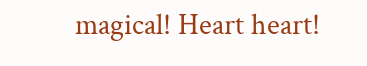magical! Heart heart!